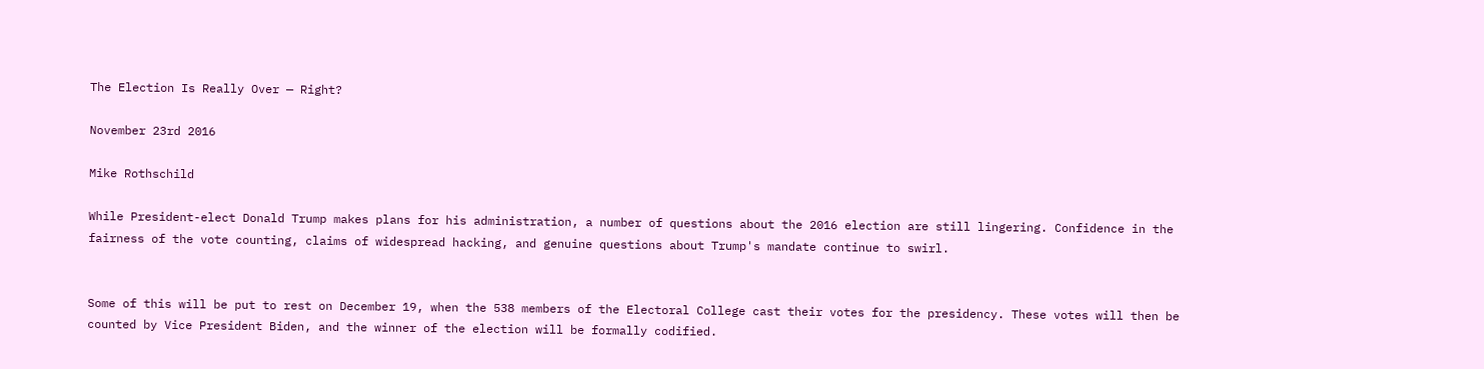The Election Is Really Over — Right?

November 23rd 2016

Mike Rothschild

While President-elect Donald Trump makes plans for his administration, a number of questions about the 2016 election are still lingering. Confidence in the fairness of the vote counting, claims of widespread hacking, and genuine questions about Trump's mandate continue to swirl.


Some of this will be put to rest on December 19, when the 538 members of the Electoral College cast their votes for the presidency. These votes will then be counted by Vice President Biden, and the winner of the election will be formally codified.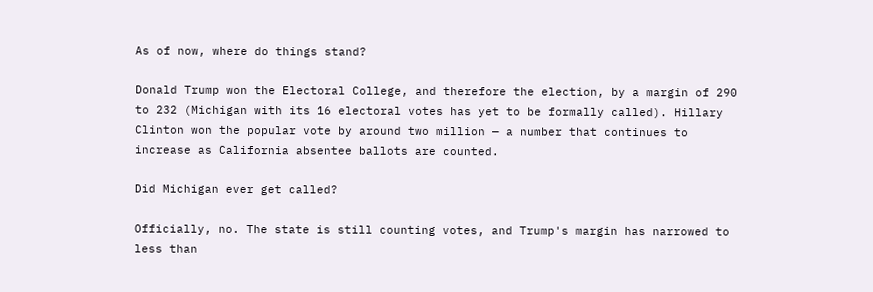As of now, where do things stand?

Donald Trump won the Electoral College, and therefore the election, by a margin of 290 to 232 (Michigan with its 16 electoral votes has yet to be formally called). Hillary Clinton won the popular vote by around two million — a number that continues to increase as California absentee ballots are counted.

Did Michigan ever get called?

Officially, no. The state is still counting votes, and Trump's margin has narrowed to less than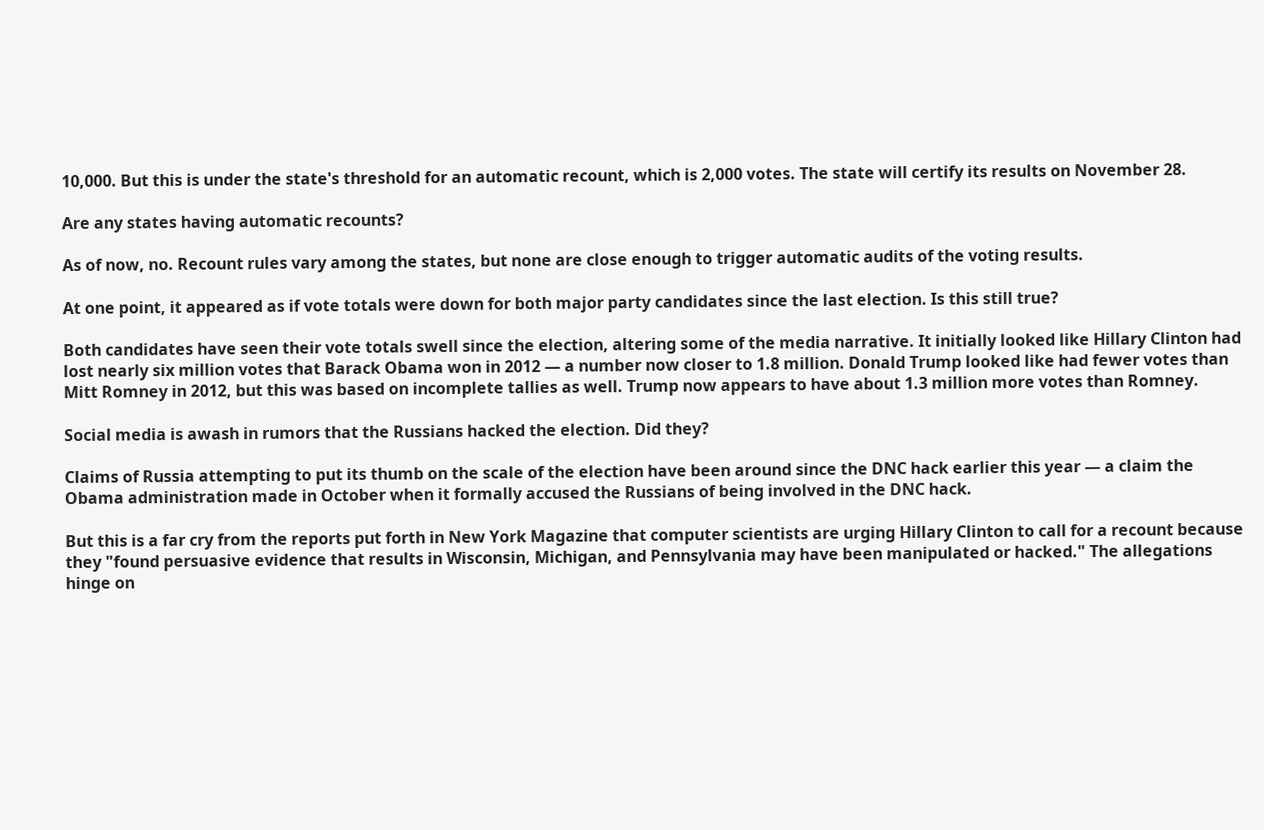10,000. But this is under the state's threshold for an automatic recount, which is 2,000 votes. The state will certify its results on November 28.

Are any states having automatic recounts?

As of now, no. Recount rules vary among the states, but none are close enough to trigger automatic audits of the voting results.

At one point, it appeared as if vote totals were down for both major party candidates since the last election. Is this still true?

Both candidates have seen their vote totals swell since the election, altering some of the media narrative. It initially looked like Hillary Clinton had lost nearly six million votes that Barack Obama won in 2012 — a number now closer to 1.8 million. Donald Trump looked like had fewer votes than Mitt Romney in 2012, but this was based on incomplete tallies as well. Trump now appears to have about 1.3 million more votes than Romney.

Social media is awash in rumors that the Russians hacked the election. Did they?

Claims of Russia attempting to put its thumb on the scale of the election have been around since the DNC hack earlier this year — a claim the Obama administration made in October when it formally accused the Russians of being involved in the DNC hack.

But this is a far cry from the reports put forth in New York Magazine that computer scientists are urging Hillary Clinton to call for a recount because they "found persuasive evidence that results in Wisconsin, Michigan, and Pennsylvania may have been manipulated or hacked." The allegations hinge on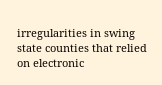irregularities in swing state counties that relied on electronic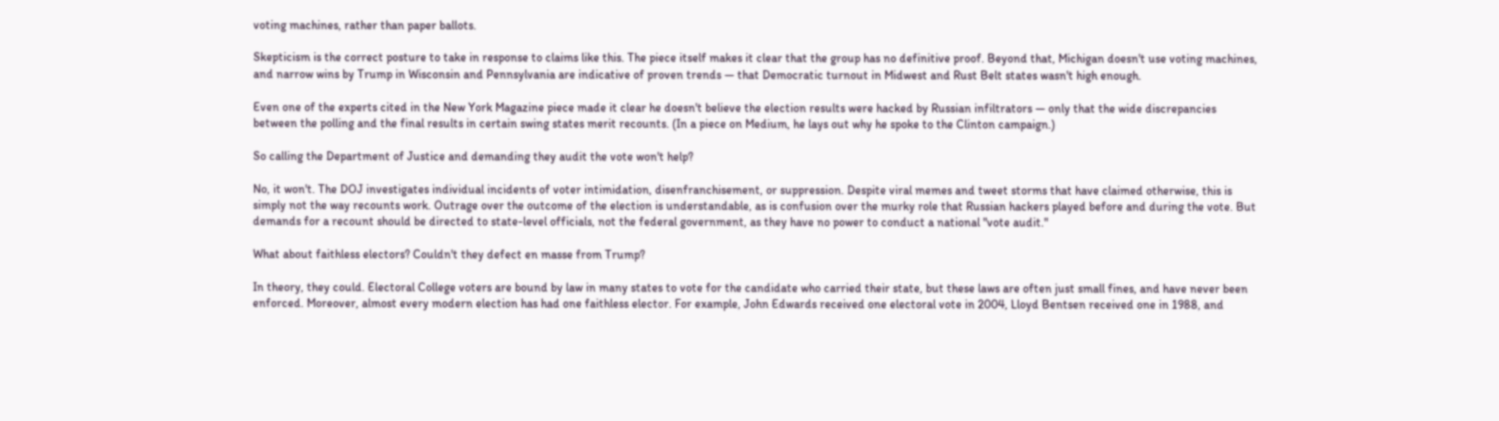voting machines, rather than paper ballots.

Skepticism is the correct posture to take in response to claims like this. The piece itself makes it clear that the group has no definitive proof. Beyond that, Michigan doesn't use voting machines, and narrow wins by Trump in Wisconsin and Pennsylvania are indicative of proven trends — that Democratic turnout in Midwest and Rust Belt states wasn't high enough.

Even one of the experts cited in the New York Magazine piece made it clear he doesn't believe the election results were hacked by Russian infiltrators — only that the wide discrepancies between the polling and the final results in certain swing states merit recounts. (In a piece on Medium, he lays out why he spoke to the Clinton campaign.)

So calling the Department of Justice and demanding they audit the vote won't help?

No, it won't. The DOJ investigates individual incidents of voter intimidation, disenfranchisement, or suppression. Despite viral memes and tweet storms that have claimed otherwise, this is simply not the way recounts work. Outrage over the outcome of the election is understandable, as is confusion over the murky role that Russian hackers played before and during the vote. But demands for a recount should be directed to state-level officials, not the federal government, as they have no power to conduct a national "vote audit."

What about faithless electors? Couldn't they defect en masse from Trump?

In theory, they could. Electoral College voters are bound by law in many states to vote for the candidate who carried their state, but these laws are often just small fines, and have never been enforced. Moreover, almost every modern election has had one faithless elector. For example, John Edwards received one electoral vote in 2004, Lloyd Bentsen received one in 1988, and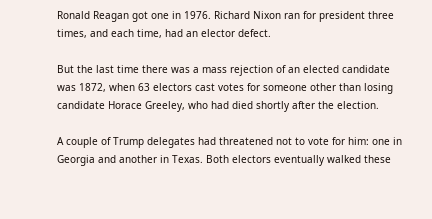Ronald Reagan got one in 1976. Richard Nixon ran for president three times, and each time, had an elector defect.

But the last time there was a mass rejection of an elected candidate was 1872, when 63 electors cast votes for someone other than losing candidate Horace Greeley, who had died shortly after the election.

A couple of Trump delegates had threatened not to vote for him: one in Georgia and another in Texas. Both electors eventually walked these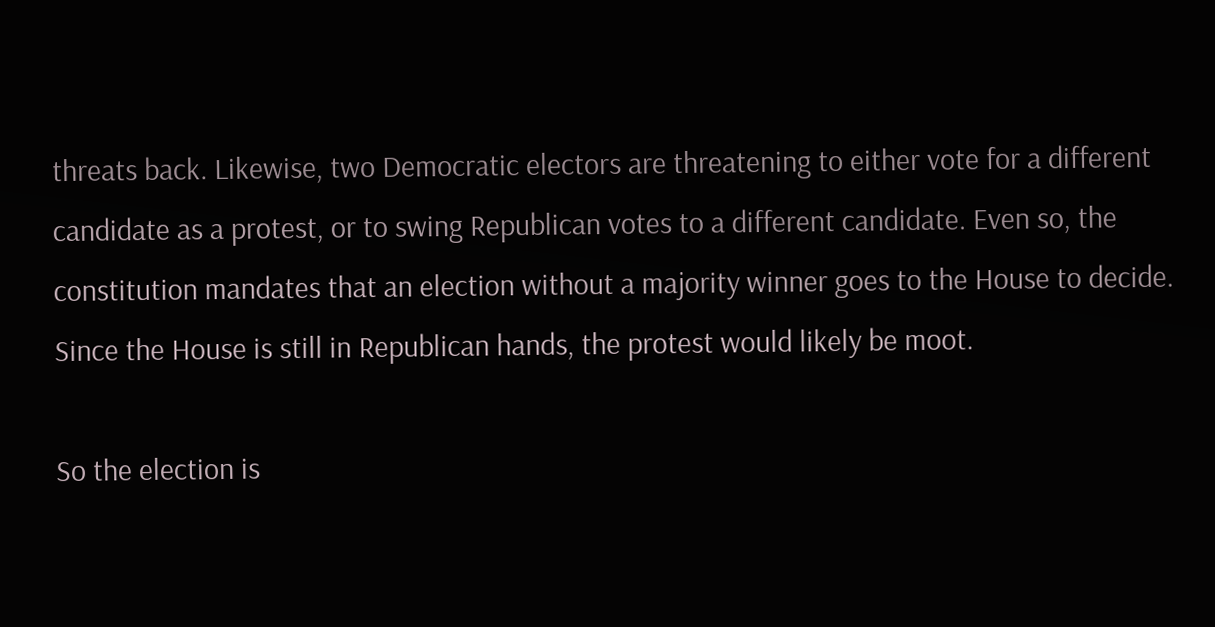threats back. Likewise, two Democratic electors are threatening to either vote for a different candidate as a protest, or to swing Republican votes to a different candidate. Even so, the constitution mandates that an election without a majority winner goes to the House to decide. Since the House is still in Republican hands, the protest would likely be moot.

So the election is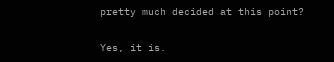pretty much decided at this point?

Yes, it is.